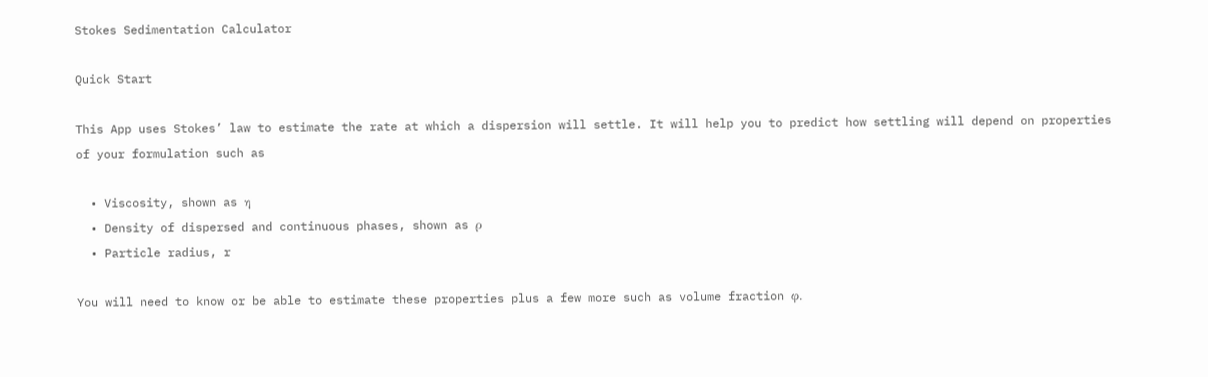Stokes Sedimentation Calculator

Quick Start

This App uses Stokes’ law to estimate the rate at which a dispersion will settle. It will help you to predict how settling will depend on properties of your formulation such as

  • Viscosity, shown as η
  • Density of dispersed and continuous phases, shown as ρ
  • Particle radius, r

You will need to know or be able to estimate these properties plus a few more such as volume fraction φ.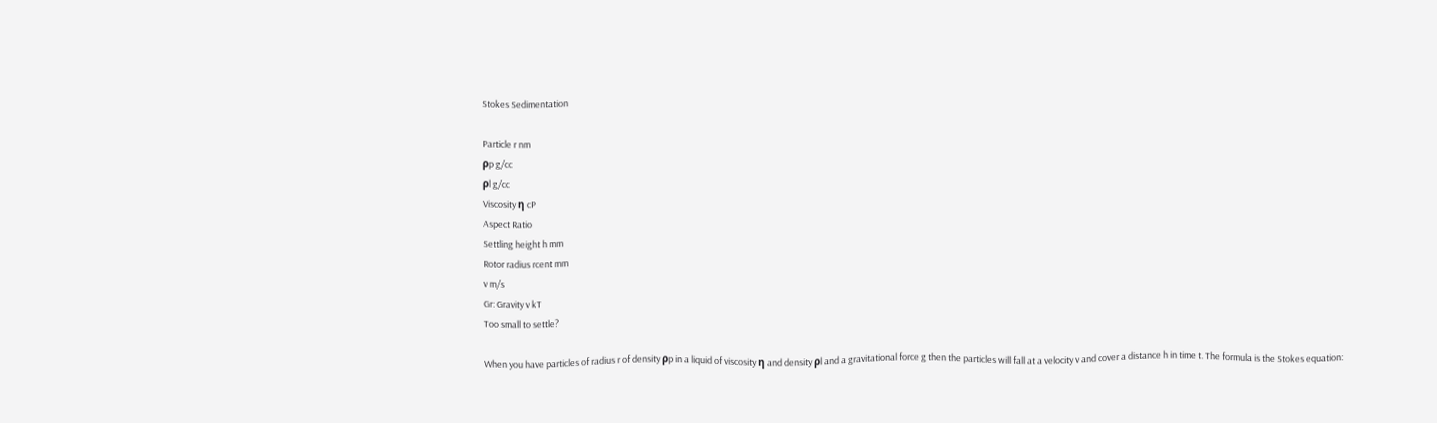Stokes Sedimentation

Particle r nm
ρp g/cc
ρl g/cc
Viscosity η cP
Aspect Ratio
Settling height h mm
Rotor radius rcent mm
v m/s
Gr: Gravity v kT
Too small to settle?

When you have particles of radius r of density ρp in a liquid of viscosity η and density ρl and a gravitational force g then the particles will fall at a velocity v and cover a distance h in time t. The formula is the Stokes equation: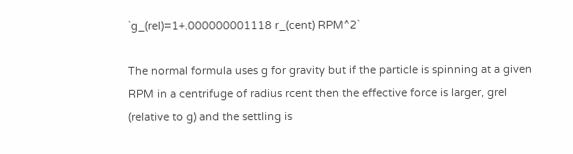`g_(rel)=1+.000000001118 r_(cent) RPM^2`

The normal formula uses g for gravity but if the particle is spinning at a given RPM in a centrifuge of radius rcent then the effective force is larger, grel (relative to g) and the settling is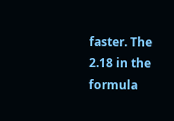faster. The 2.18 in the formula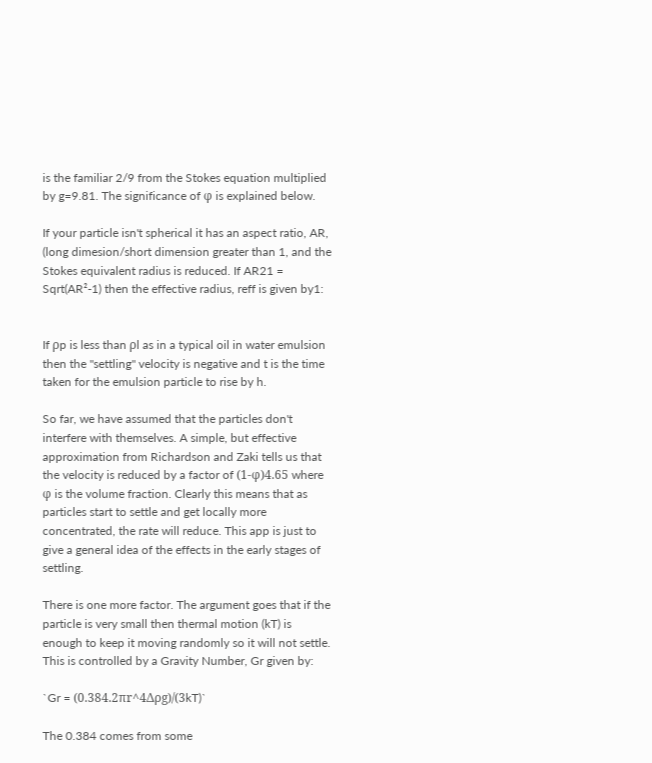is the familiar 2/9 from the Stokes equation multiplied by g=9.81. The significance of φ is explained below.

If your particle isn't spherical it has an aspect ratio, AR, (long dimesion/short dimension greater than 1, and the Stokes equivalent radius is reduced. If AR21 = Sqrt(AR²-1) then the effective radius, reff is given by1:


If ρp is less than ρl as in a typical oil in water emulsion then the "settling" velocity is negative and t is the time taken for the emulsion particle to rise by h.

So far, we have assumed that the particles don't interfere with themselves. A simple, but effective approximation from Richardson and Zaki tells us that the velocity is reduced by a factor of (1-φ)4.65 where φ is the volume fraction. Clearly this means that as particles start to settle and get locally more concentrated, the rate will reduce. This app is just to give a general idea of the effects in the early stages of settling.

There is one more factor. The argument goes that if the particle is very small then thermal motion (kT) is enough to keep it moving randomly so it will not settle. This is controlled by a Gravity Number, Gr given by:

`Gr = (0.384.2πr^4Δρg)/(3kT)`

The 0.384 comes from some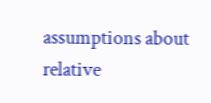assumptions about relative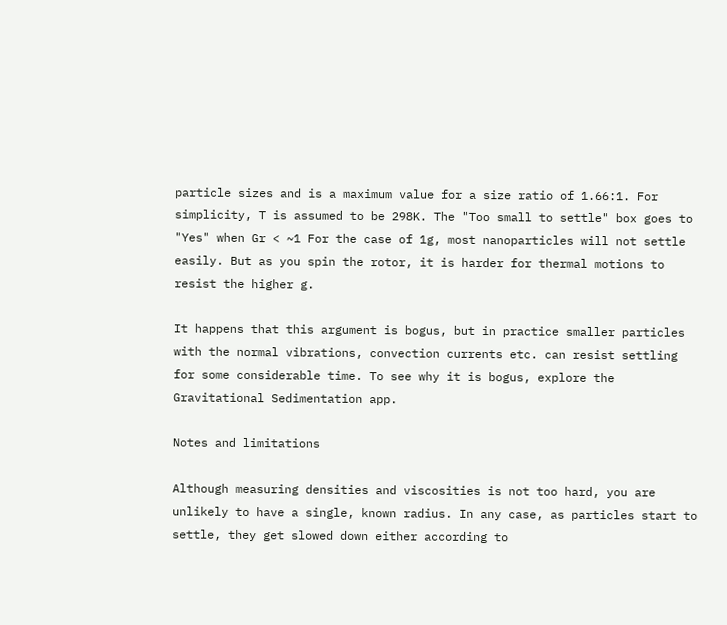particle sizes and is a maximum value for a size ratio of 1.66:1. For simplicity, T is assumed to be 298K. The "Too small to settle" box goes to "Yes" when Gr < ~1 For the case of 1g, most nanoparticles will not settle easily. But as you spin the rotor, it is harder for thermal motions to resist the higher g.

It happens that this argument is bogus, but in practice smaller particles with the normal vibrations, convection currents etc. can resist settling for some considerable time. To see why it is bogus, explore the Gravitational Sedimentation app.

Notes and limitations

Although measuring densities and viscosities is not too hard, you are unlikely to have a single, known radius. In any case, as particles start to settle, they get slowed down either according to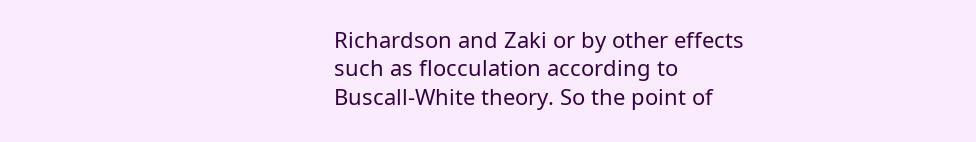Richardson and Zaki or by other effects such as flocculation according to Buscall-White theory. So the point of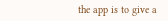the app is to give a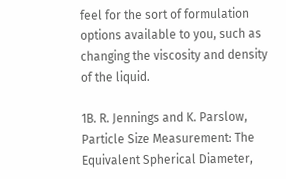feel for the sort of formulation options available to you, such as changing the viscosity and density of the liquid.

1B. R. Jennings and K. Parslow, Particle Size Measurement: The Equivalent Spherical Diameter,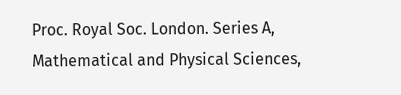Proc. Royal Soc. London. Series A, Mathematical and Physical Sciences,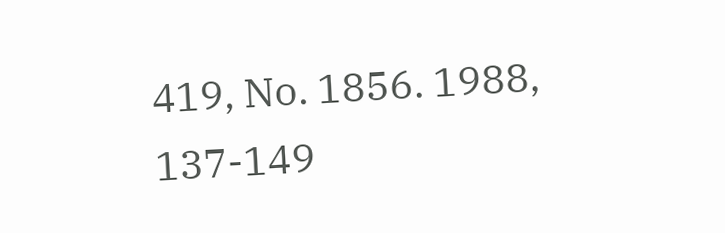419, No. 1856. 1988, 137-149